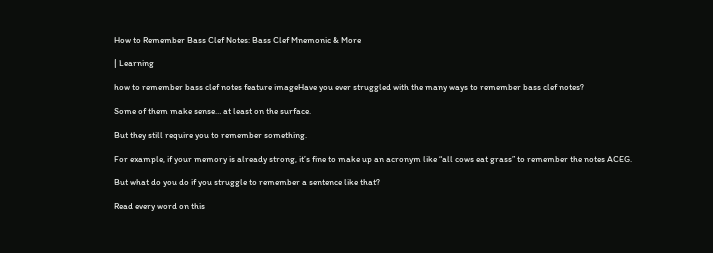How to Remember Bass Clef Notes: Bass Clef Mnemonic & More

| Learning

how to remember bass clef notes feature imageHave you ever struggled with the many ways to remember bass clef notes?

Some of them make sense… at least on the surface.

But they still require you to remember something.

For example, if your memory is already strong, it’s fine to make up an acronym like “all cows eat grass” to remember the notes ACEG.

But what do you do if you struggle to remember a sentence like that?

Read every word on this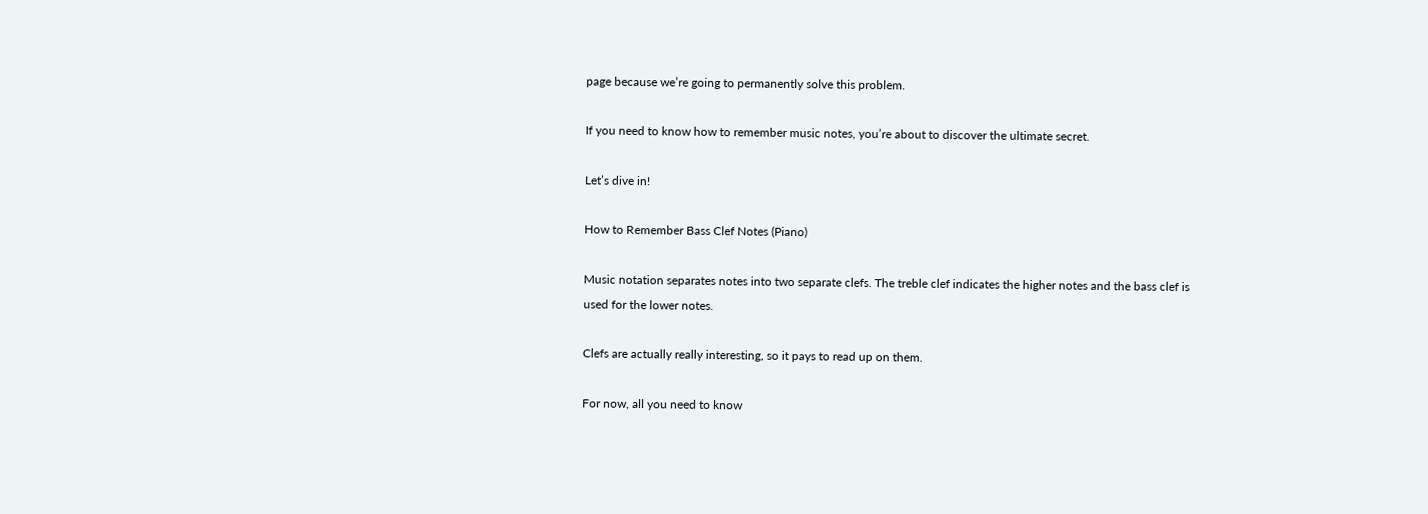page because we’re going to permanently solve this problem.

If you need to know how to remember music notes, you’re about to discover the ultimate secret.

Let’s dive in!

How to Remember Bass Clef Notes (Piano)

Music notation separates notes into two separate clefs. The treble clef indicates the higher notes and the bass clef is used for the lower notes.

Clefs are actually really interesting, so it pays to read up on them.

For now, all you need to know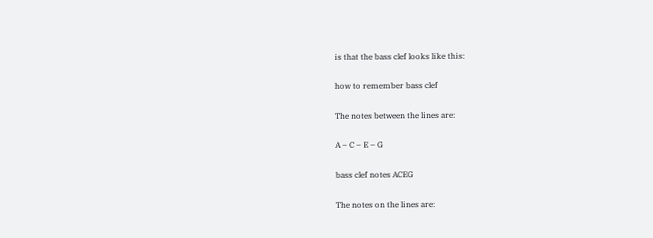is that the bass clef looks like this:

how to remember bass clef

The notes between the lines are:

A – C – E – G

bass clef notes ACEG

The notes on the lines are: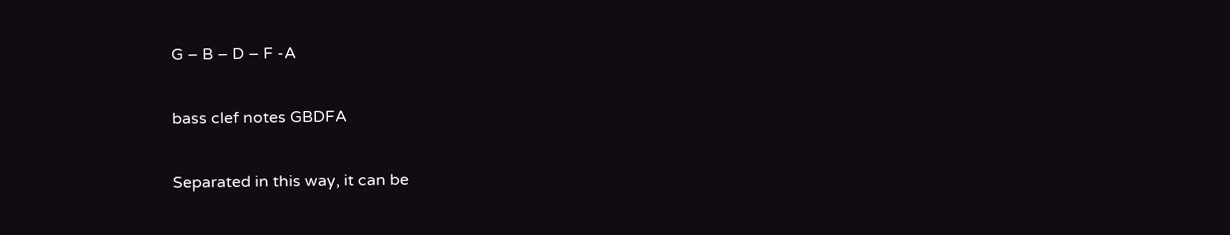G – B – D – F -A

bass clef notes GBDFA

Separated in this way, it can be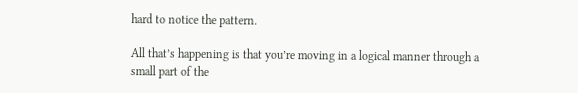hard to notice the pattern.

All that’s happening is that you’re moving in a logical manner through a small part of the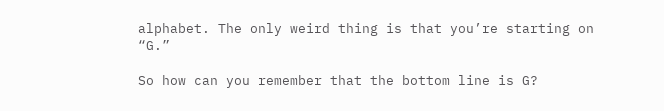alphabet. The only weird thing is that you’re starting on “G.”

So how can you remember that the bottom line is G?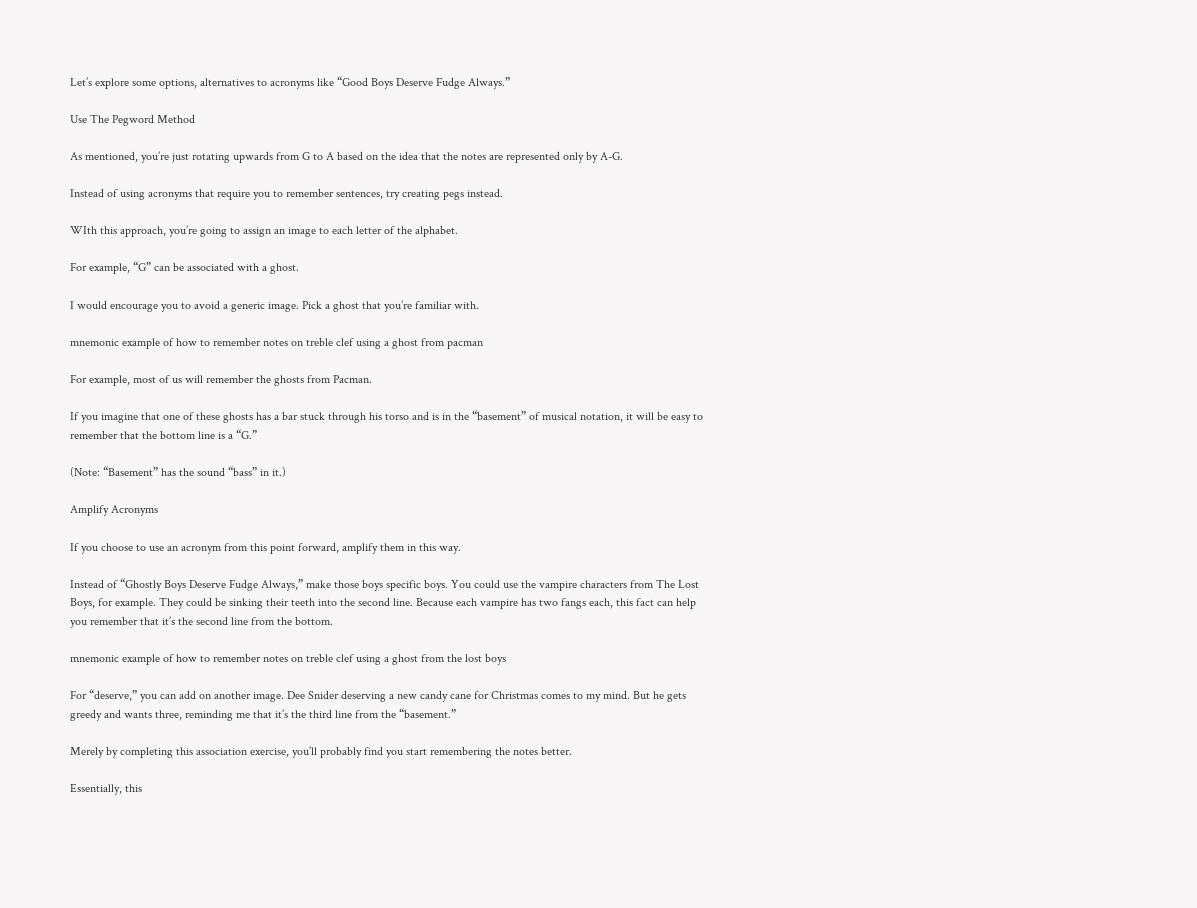Let’s explore some options, alternatives to acronyms like “Good Boys Deserve Fudge Always.”

Use The Pegword Method

As mentioned, you’re just rotating upwards from G to A based on the idea that the notes are represented only by A-G.

Instead of using acronyms that require you to remember sentences, try creating pegs instead.

WIth this approach, you’re going to assign an image to each letter of the alphabet.

For example, “G” can be associated with a ghost.

I would encourage you to avoid a generic image. Pick a ghost that you’re familiar with.

mnemonic example of how to remember notes on treble clef using a ghost from pacman

For example, most of us will remember the ghosts from Pacman.

If you imagine that one of these ghosts has a bar stuck through his torso and is in the “basement” of musical notation, it will be easy to remember that the bottom line is a “G.”

(Note: “Basement” has the sound “bass” in it.)

Amplify Acronyms

If you choose to use an acronym from this point forward, amplify them in this way.

Instead of “Ghostly Boys Deserve Fudge Always,” make those boys specific boys. You could use the vampire characters from The Lost Boys, for example. They could be sinking their teeth into the second line. Because each vampire has two fangs each, this fact can help you remember that it’s the second line from the bottom.

mnemonic example of how to remember notes on treble clef using a ghost from the lost boys

For “deserve,” you can add on another image. Dee Snider deserving a new candy cane for Christmas comes to my mind. But he gets greedy and wants three, reminding me that it’s the third line from the “basement.”

Merely by completing this association exercise, you’ll probably find you start remembering the notes better.

Essentially, this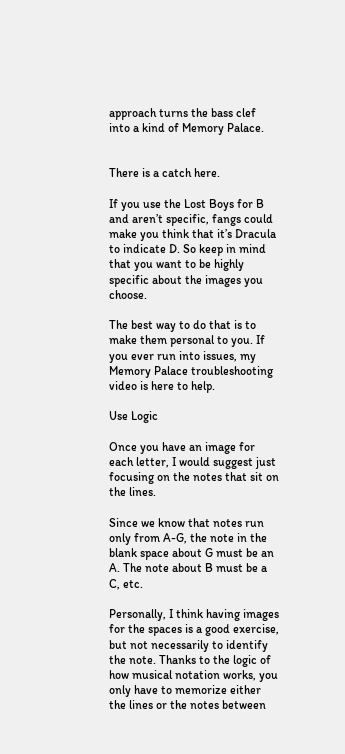approach turns the bass clef into a kind of Memory Palace.


There is a catch here.

If you use the Lost Boys for B and aren’t specific, fangs could make you think that it’s Dracula to indicate D. So keep in mind that you want to be highly specific about the images you choose.

The best way to do that is to make them personal to you. If you ever run into issues, my Memory Palace troubleshooting video is here to help.

Use Logic

Once you have an image for each letter, I would suggest just focusing on the notes that sit on the lines.

Since we know that notes run only from A-G, the note in the blank space about G must be an A. The note about B must be a C, etc.

Personally, I think having images for the spaces is a good exercise, but not necessarily to identify the note. Thanks to the logic of how musical notation works, you only have to memorize either the lines or the notes between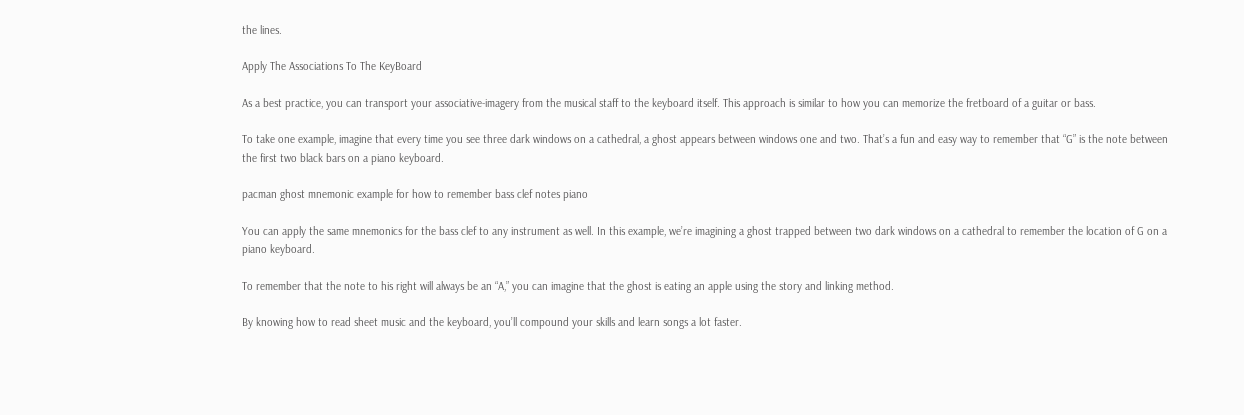the lines.

Apply The Associations To The KeyBoard

As a best practice, you can transport your associative-imagery from the musical staff to the keyboard itself. This approach is similar to how you can memorize the fretboard of a guitar or bass.

To take one example, imagine that every time you see three dark windows on a cathedral, a ghost appears between windows one and two. That’s a fun and easy way to remember that “G” is the note between the first two black bars on a piano keyboard.

pacman ghost mnemonic example for how to remember bass clef notes piano

You can apply the same mnemonics for the bass clef to any instrument as well. In this example, we’re imagining a ghost trapped between two dark windows on a cathedral to remember the location of G on a piano keyboard.

To remember that the note to his right will always be an “A,” you can imagine that the ghost is eating an apple using the story and linking method.

By knowing how to read sheet music and the keyboard, you’ll compound your skills and learn songs a lot faster.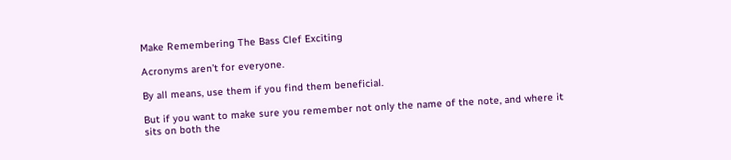Make Remembering The Bass Clef Exciting

Acronyms aren’t for everyone.

By all means, use them if you find them beneficial.

But if you want to make sure you remember not only the name of the note, and where it sits on both the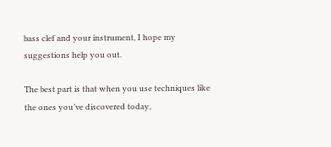bass clef and your instrument, I hope my suggestions help you out.

The best part is that when you use techniques like the ones you’ve discovered today,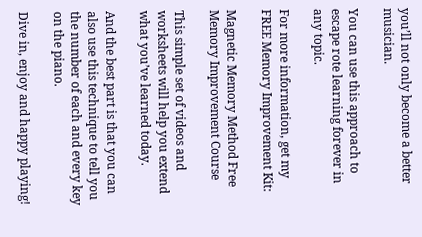you’ll not only become a better musician.

You can use this approach to escape rote learning forever in any topic.

For more information, get my FREE Memory Improvement Kit:

Magnetic Memory Method Free Memory Improvement Course

This simple set of videos and worksheets will help you extend what you’ve learned today.

And the best part is that you can also use this technique to tell you the number of each and every key on the piano.

Dive in, enjoy and happy playing!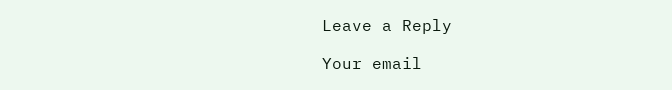Leave a Reply

Your email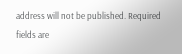address will not be published. Required fields are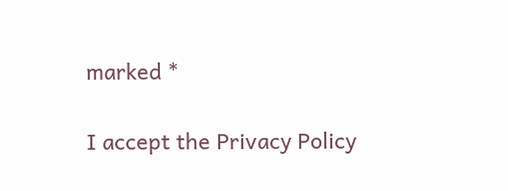marked *

I accept the Privacy Policy